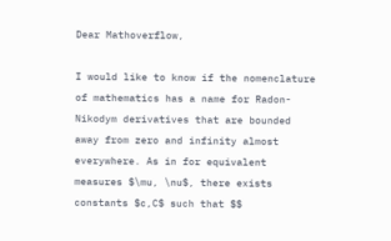Dear Mathoverflow,

I would like to know if the nomenclature of mathematics has a name for Radon-Nikodym derivatives that are bounded away from zero and infinity almost everywhere. As in for equivalent measures $\mu, \nu$, there exists constants $c,C$ such that $$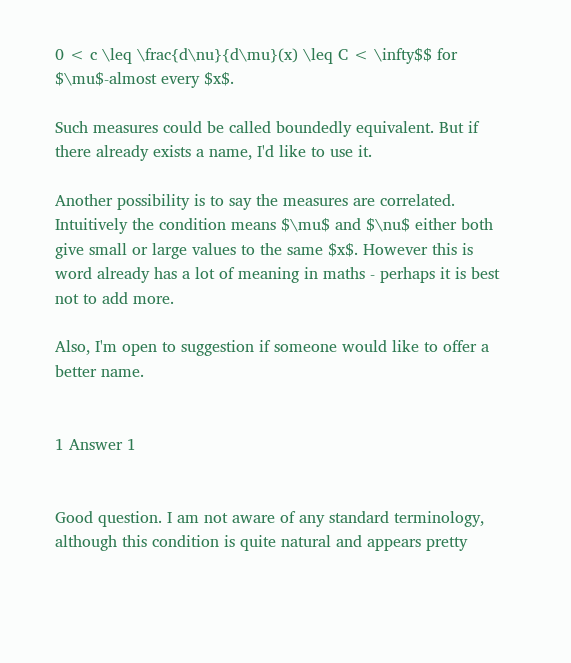0 < c \leq \frac{d\nu}{d\mu}(x) \leq C < \infty$$ for $\mu$-almost every $x$.

Such measures could be called boundedly equivalent. But if there already exists a name, I'd like to use it.

Another possibility is to say the measures are correlated. Intuitively the condition means $\mu$ and $\nu$ either both give small or large values to the same $x$. However this is word already has a lot of meaning in maths - perhaps it is best not to add more.

Also, I'm open to suggestion if someone would like to offer a better name.


1 Answer 1


Good question. I am not aware of any standard terminology, although this condition is quite natural and appears pretty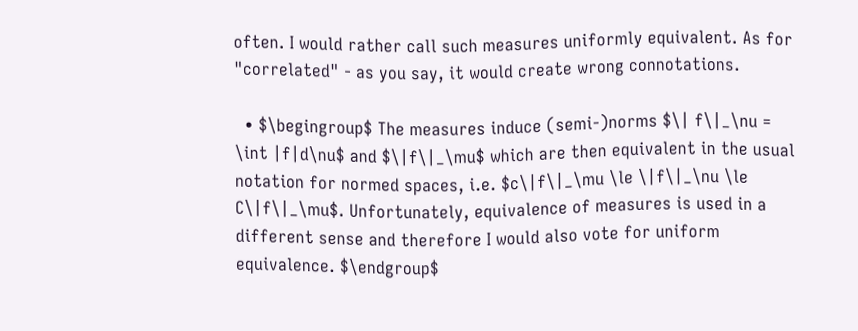often. I would rather call such measures uniformly equivalent. As for "correlated" - as you say, it would create wrong connotations.

  • $\begingroup$ The measures induce (semi-)norms $\| f\|_\nu = \int |f|d\nu$ and $\|f\|_\mu$ which are then equivalent in the usual notation for normed spaces, i.e. $c\|f\|_\mu \le \|f\|_\nu \le C\|f\|_\mu$. Unfortunately, equivalence of measures is used in a different sense and therefore I would also vote for uniform equivalence. $\endgroup$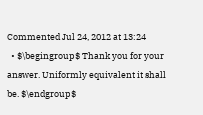Commented Jul 24, 2012 at 13:24
  • $\begingroup$ Thank you for your answer. Uniformly equivalent it shall be. $\endgroup$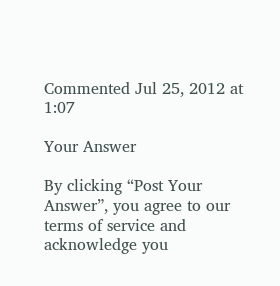Commented Jul 25, 2012 at 1:07

Your Answer

By clicking “Post Your Answer”, you agree to our terms of service and acknowledge you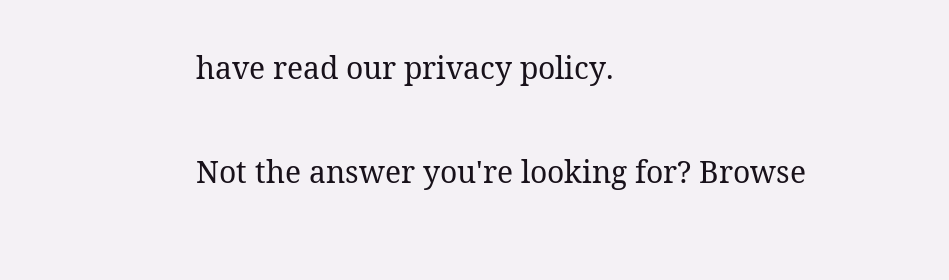have read our privacy policy.

Not the answer you're looking for? Browse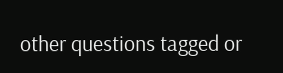other questions tagged or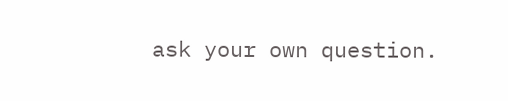ask your own question.